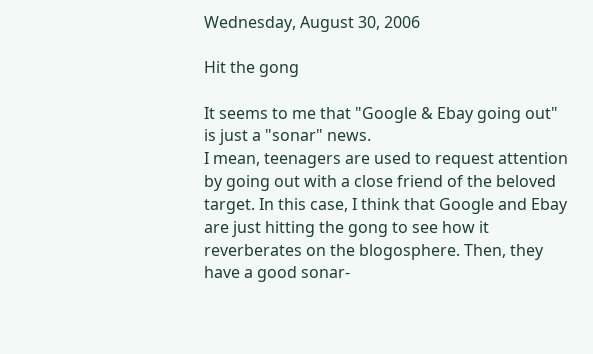Wednesday, August 30, 2006

Hit the gong

It seems to me that "Google & Ebay going out" is just a "sonar" news.
I mean, teenagers are used to request attention by going out with a close friend of the beloved target. In this case, I think that Google and Ebay are just hitting the gong to see how it reverberates on the blogosphere. Then, they have a good sonar-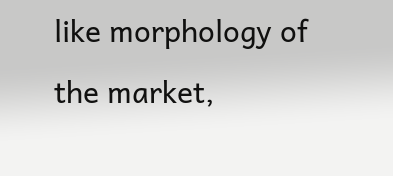like morphology of the market,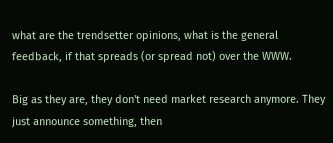what are the trendsetter opinions, what is the general feedback, if that spreads (or spread not) over the WWW.

Big as they are, they don't need market research anymore. They just announce something, then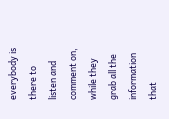everybody is there to listen and comment on, while they grab all the information that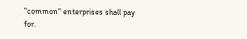"common" enterprises shall pay for.